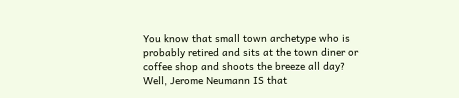You know that small town archetype who is probably retired and sits at the town diner or coffee shop and shoots the breeze all day? Well, Jerome Neumann IS that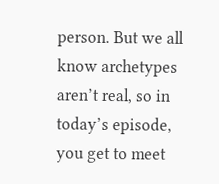person. But we all know archetypes aren’t real, so in today’s episode, you get to meet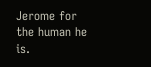Jerome for the human he is.